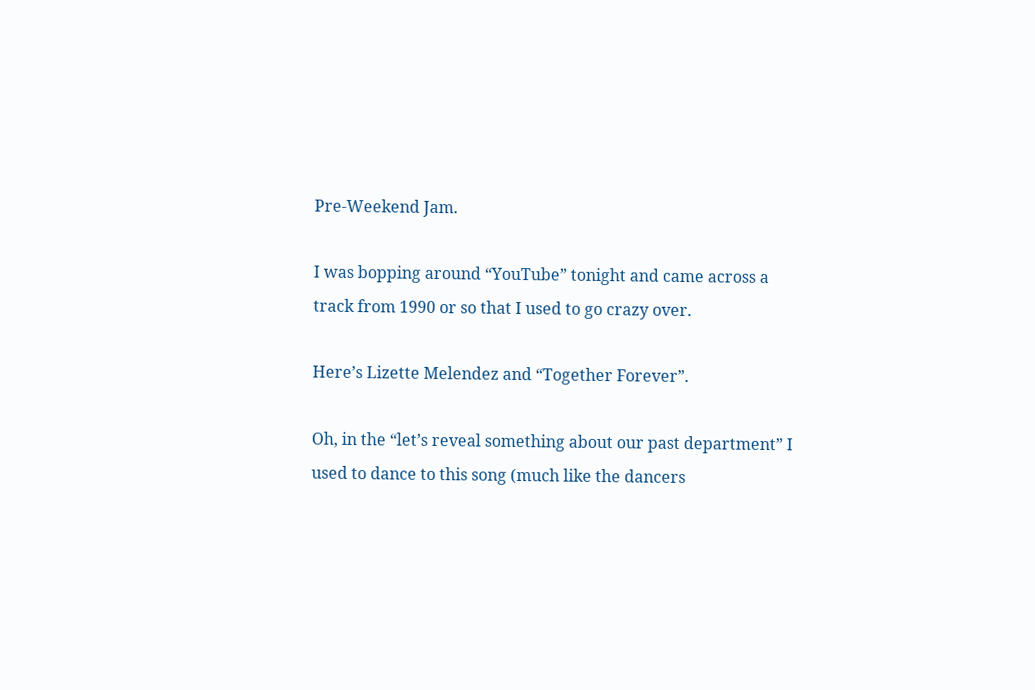Pre-Weekend Jam.

I was bopping around “YouTube” tonight and came across a track from 1990 or so that I used to go crazy over.

Here’s Lizette Melendez and “Together Forever”.

Oh, in the “let’s reveal something about our past department” I used to dance to this song (much like the dancers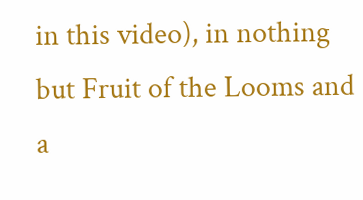in this video), in nothing but Fruit of the Looms and a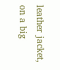leather jacket, on a big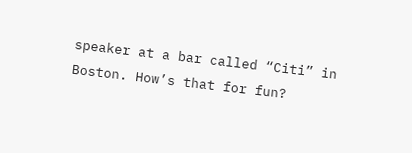speaker at a bar called “Citi” in Boston. How’s that for fun?